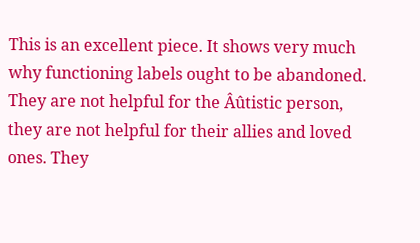This is an excellent piece. It shows very much why functioning labels ought to be abandoned. They are not helpful for the Âûtistic person, they are not helpful for their allies and loved ones. They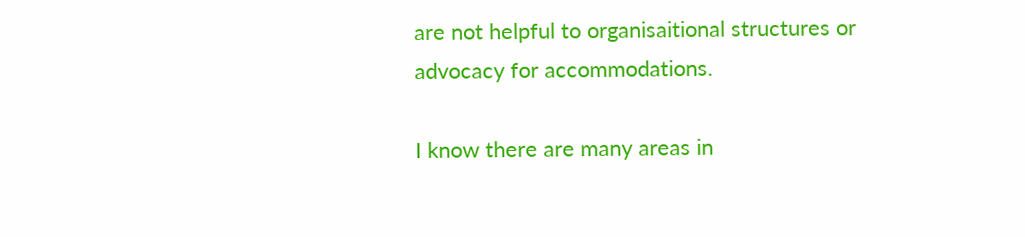are not helpful to organisaitional structures or advocacy for accommodations.

I know there are many areas in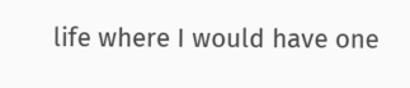life where I would have one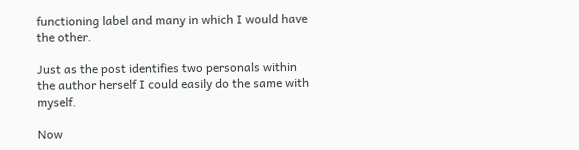functioning label and many in which I would have the other.

Just as the post identifies two personals within the author herself I could easily do the same with myself.

Now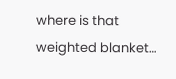where is that weighted blanket…